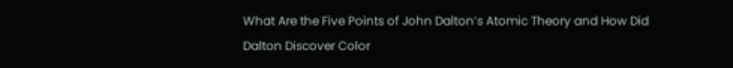What Are the Five Points of John Dalton’s Atomic Theory and How Did Dalton Discover Color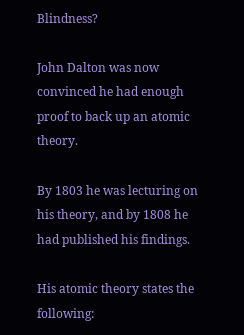Blindness?

John Dalton was now convinced he had enough proof to back up an atomic theory.

By 1803 he was lecturing on his theory, and by 1808 he had published his findings.

His atomic theory states the following: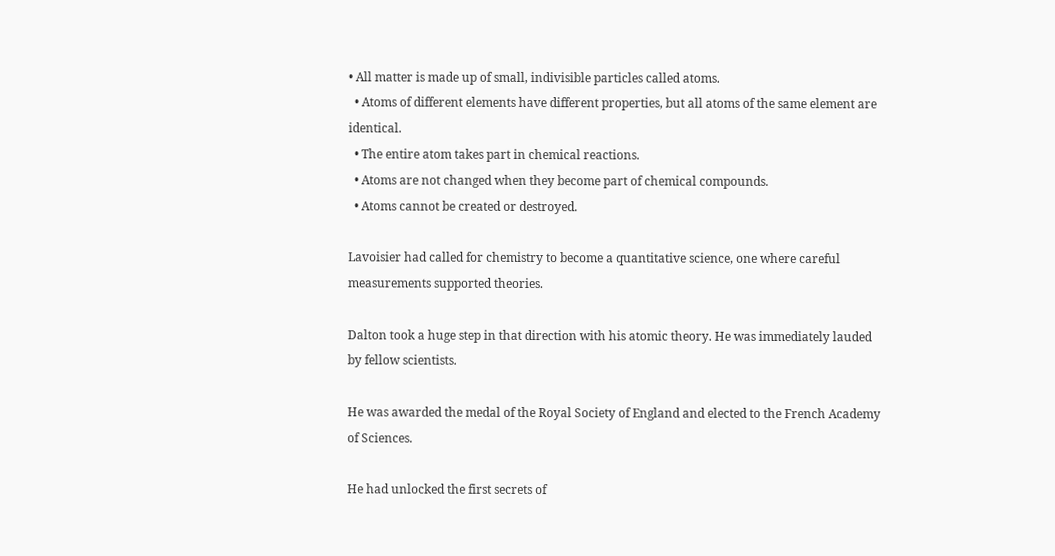• All matter is made up of small, indivisible particles called atoms.
  • Atoms of different elements have different properties, but all atoms of the same element are identical.
  • The entire atom takes part in chemical reactions.
  • Atoms are not changed when they become part of chemical compounds.
  • Atoms cannot be created or destroyed.

Lavoisier had called for chemistry to become a quantitative science, one where careful measurements supported theories.

Dalton took a huge step in that direction with his atomic theory. He was immediately lauded by fellow scientists.

He was awarded the medal of the Royal Society of England and elected to the French Academy of Sciences.

He had unlocked the first secrets of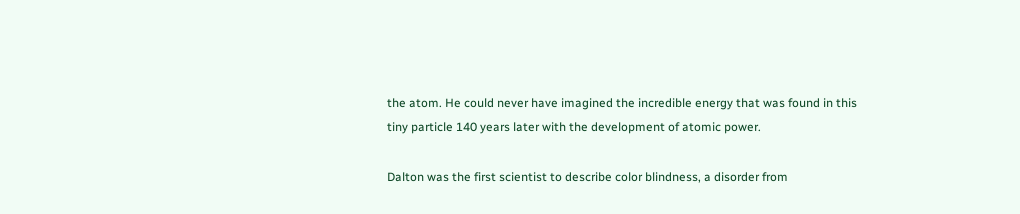the atom. He could never have imagined the incredible energy that was found in this tiny particle 140 years later with the development of atomic power.

Dalton was the first scientist to describe color blindness, a disorder from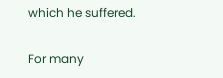which he suffered.

For many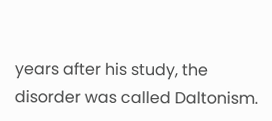years after his study, the disorder was called Daltonism.